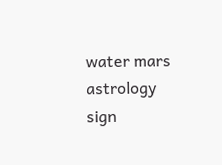water mars astrology sign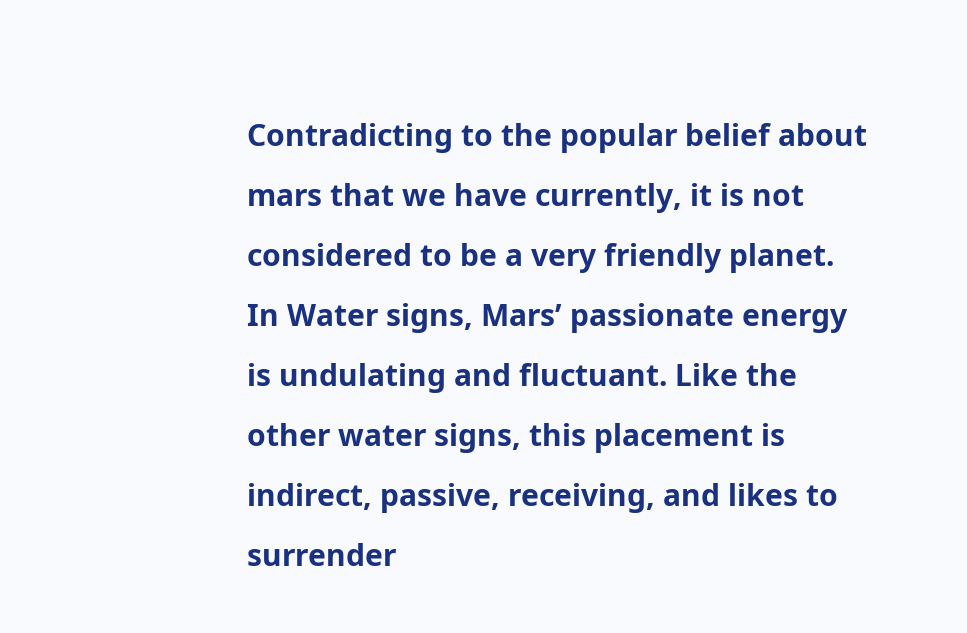Contradicting to the popular belief about mars that we have currently, it is not considered to be a very friendly planet. In Water signs, Mars’ passionate energy is undulating and fluctuant. Like the other water signs, this placement is indirect, passive, receiving, and likes to surrender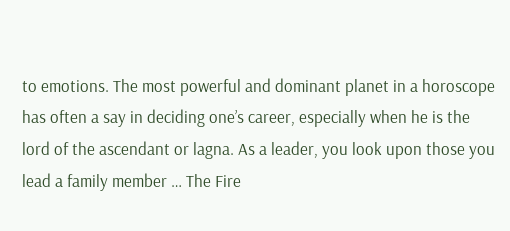to emotions. The most powerful and dominant planet in a horoscope has often a say in deciding one’s career, especially when he is the lord of the ascendant or lagna. As a leader, you look upon those you lead a family member … The Fire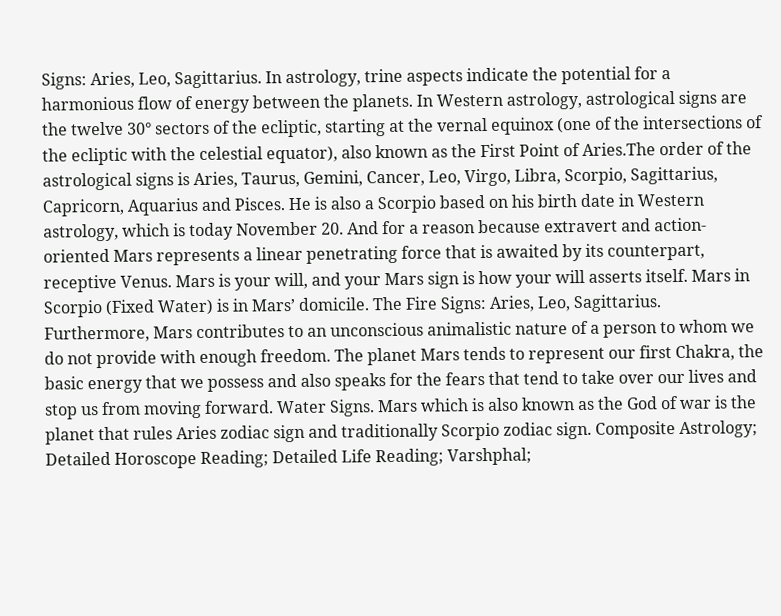Signs: Aries, Leo, Sagittarius. In astrology, trine aspects indicate the potential for a harmonious flow of energy between the planets. In Western astrology, astrological signs are the twelve 30° sectors of the ecliptic, starting at the vernal equinox (one of the intersections of the ecliptic with the celestial equator), also known as the First Point of Aries.The order of the astrological signs is Aries, Taurus, Gemini, Cancer, Leo, Virgo, Libra, Scorpio, Sagittarius, Capricorn, Aquarius and Pisces. He is also a Scorpio based on his birth date in Western astrology, which is today November 20. And for a reason because extravert and action-oriented Mars represents a linear penetrating force that is awaited by its counterpart, receptive Venus. Mars is your will, and your Mars sign is how your will asserts itself. Mars in Scorpio (Fixed Water) is in Mars’ domicile. The Fire Signs: Aries, Leo, Sagittarius. Furthermore, Mars contributes to an unconscious animalistic nature of a person to whom we do not provide with enough freedom. The planet Mars tends to represent our first Chakra, the basic energy that we possess and also speaks for the fears that tend to take over our lives and stop us from moving forward. Water Signs. Mars which is also known as the God of war is the planet that rules Aries zodiac sign and traditionally Scorpio zodiac sign. Composite Astrology; Detailed Horoscope Reading; Detailed Life Reading; Varshphal;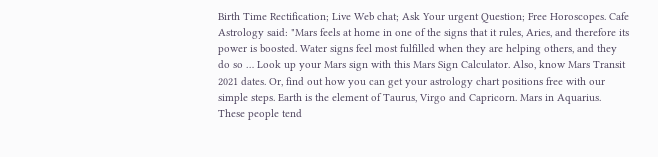Birth Time Rectification; Live Web chat; Ask Your urgent Question; Free Horoscopes. Cafe Astrology said: "Mars feels at home in one of the signs that it rules, Aries, and therefore its power is boosted. Water signs feel most fulfilled when they are helping others, and they do so … Look up your Mars sign with this Mars Sign Calculator. Also, know Mars Transit 2021 dates. Or, find out how you can get your astrology chart positions free with our simple steps. Earth is the element of Taurus, Virgo and Capricorn. Mars in Aquarius. These people tend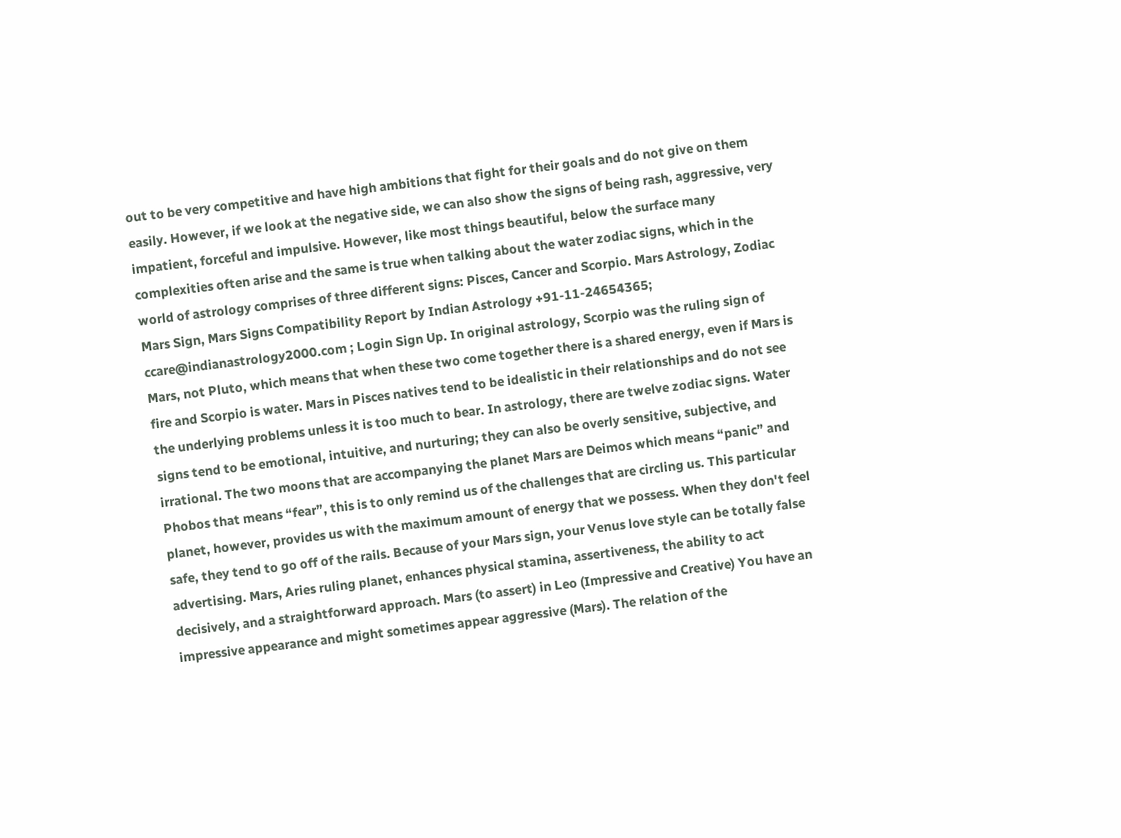out to be very competitive and have high ambitions that fight for their goals and do not give on them easily. However, if we look at the negative side, we can also show the signs of being rash, aggressive, very impatient, forceful and impulsive. However, like most things beautiful, below the surface many complexities often arise and the same is true when talking about the water zodiac signs, which in the world of astrology comprises of three different signs: Pisces, Cancer and Scorpio. Mars Astrology, Zodiac Mars Sign, Mars Signs Compatibility Report by Indian Astrology +91-11-24654365; ccare@indianastrology2000.com ; Login Sign Up. In original astrology, Scorpio was the ruling sign of Mars, not Pluto, which means that when these two come together there is a shared energy, even if Mars is fire and Scorpio is water. Mars in Pisces natives tend to be idealistic in their relationships and do not see the underlying problems unless it is too much to bear. In astrology, there are twelve zodiac signs. Water signs tend to be emotional, intuitive, and nurturing; they can also be overly sensitive, subjective, and irrational. The two moons that are accompanying the planet Mars are Deimos which means “panic” and Phobos that means “fear”, this is to only remind us of the challenges that are circling us. This particular planet, however, provides us with the maximum amount of energy that we possess. When they don't feel safe, they tend to go off of the rails. Because of your Mars sign, your Venus love style can be totally false advertising. Mars, Aries ruling planet, enhances physical stamina, assertiveness, the ability to act decisively, and a straightforward approach. Mars (to assert) in Leo (Impressive and Creative) You have an impressive appearance and might sometimes appear aggressive (Mars). The relation of the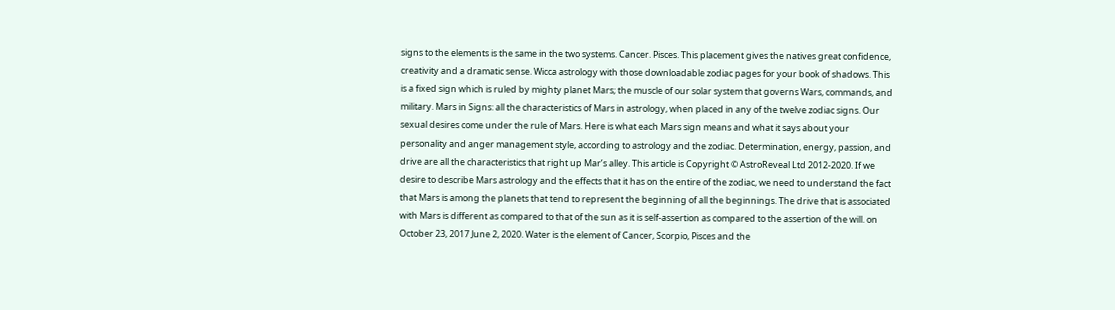signs to the elements is the same in the two systems. Cancer. Pisces. This placement gives the natives great confidence, creativity and a dramatic sense. Wicca astrology with those downloadable zodiac pages for your book of shadows. This is a fixed sign which is ruled by mighty planet Mars; the muscle of our solar system that governs Wars, commands, and military. Mars in Signs: all the characteristics of Mars in astrology, when placed in any of the twelve zodiac signs. Our sexual desires come under the rule of Mars. Here is what each Mars sign means and what it says about your personality and anger management style, according to astrology and the zodiac. Determination, energy, passion, and drive are all the characteristics that right up Mar’s alley. This article is Copyright © AstroReveal Ltd 2012-2020. If we desire to describe Mars astrology and the effects that it has on the entire of the zodiac, we need to understand the fact that Mars is among the planets that tend to represent the beginning of all the beginnings. The drive that is associated with Mars is different as compared to that of the sun as it is self-assertion as compared to the assertion of the will. on October 23, 2017 June 2, 2020. Water is the element of Cancer, Scorpio, Pisces and the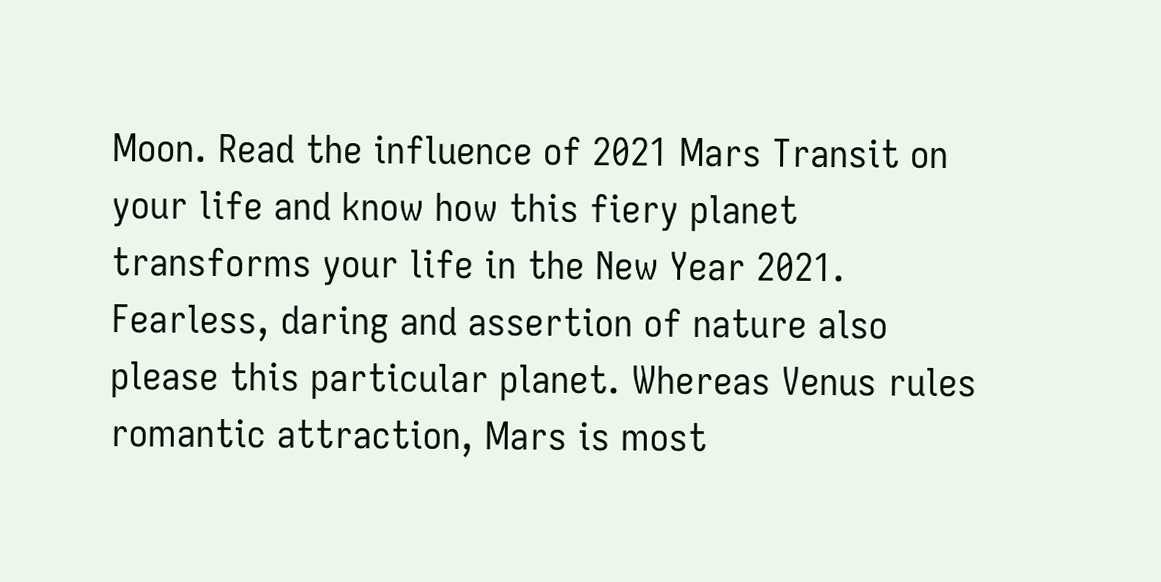Moon. Read the influence of 2021 Mars Transit on your life and know how this fiery planet transforms your life in the New Year 2021. Fearless, daring and assertion of nature also please this particular planet. Whereas Venus rules romantic attraction, Mars is most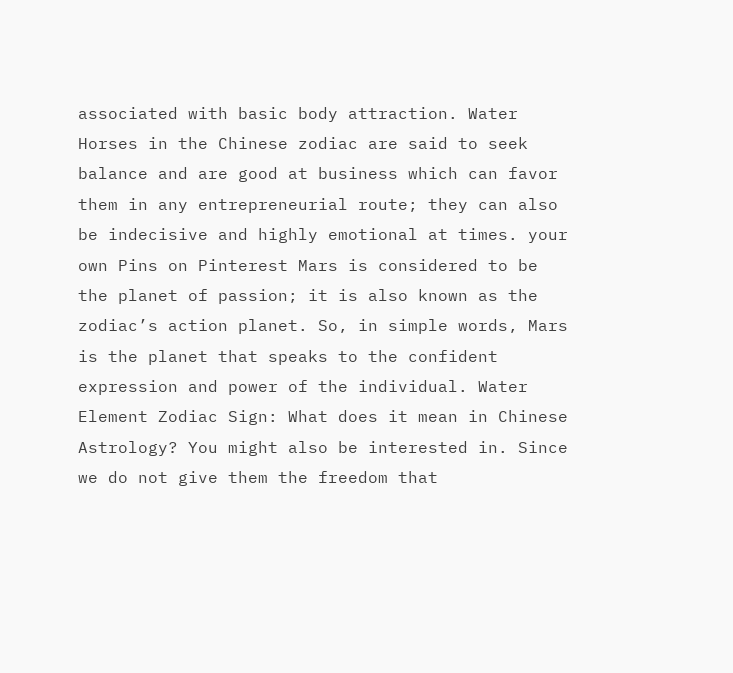associated with basic body attraction. Water Horses in the Chinese zodiac are said to seek balance and are good at business which can favor them in any entrepreneurial route; they can also be indecisive and highly emotional at times. your own Pins on Pinterest Mars is considered to be the planet of passion; it is also known as the zodiac’s action planet. So, in simple words, Mars is the planet that speaks to the confident expression and power of the individual. Water Element Zodiac Sign: What does it mean in Chinese Astrology? You might also be interested in. Since we do not give them the freedom that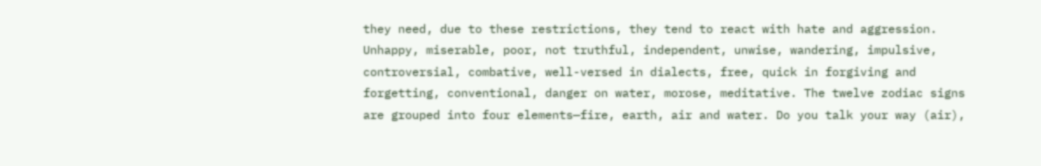they need, due to these restrictions, they tend to react with hate and aggression. Unhappy, miserable, poor, not truthful, independent, unwise, wandering, impulsive, controversial, combative, well-versed in dialects, free, quick in forgiving and forgetting, conventional, danger on water, morose, meditative. The twelve zodiac signs are grouped into four elements—fire, earth, air and water. Do you talk your way (air),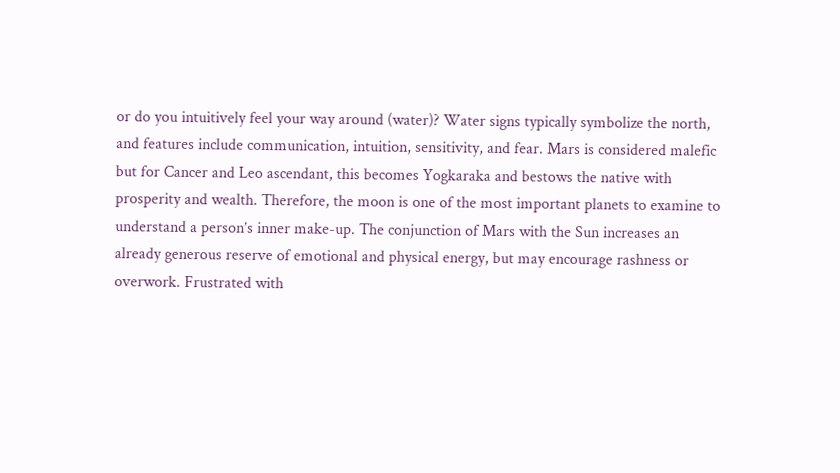or do you intuitively feel your way around (water)? Water signs typically symbolize the north, and features include communication, intuition, sensitivity, and fear. Mars is considered malefic but for Cancer and Leo ascendant, this becomes Yogkaraka and bestows the native with prosperity and wealth. Therefore, the moon is one of the most important planets to examine to understand a person’s inner make-up. The conjunction of Mars with the Sun increases an already generous reserve of emotional and physical energy, but may encourage rashness or overwork. Frustrated with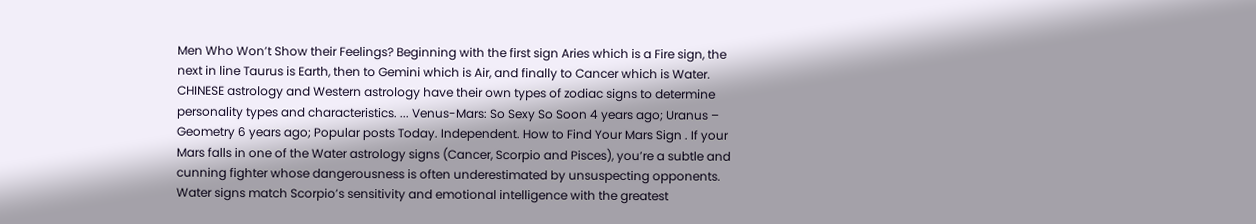Men Who Won’t Show their Feelings? Beginning with the first sign Aries which is a Fire sign, the next in line Taurus is Earth, then to Gemini which is Air, and finally to Cancer which is Water. CHINESE astrology and Western astrology have their own types of zodiac signs to determine personality types and characteristics. ... Venus-Mars: So Sexy So Soon 4 years ago; Uranus – Geometry 6 years ago; Popular posts Today. Independent. How to Find Your Mars Sign . If your Mars falls in one of the Water astrology signs (Cancer, Scorpio and Pisces), you’re a subtle and cunning fighter whose dangerousness is often underestimated by unsuspecting opponents. Water signs match Scorpio’s sensitivity and emotional intelligence with the greatest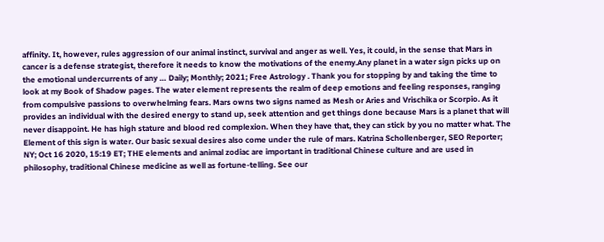affinity. It, however, rules aggression of our animal instinct, survival and anger as well. Yes, it could, in the sense that Mars in cancer is a defense strategist, therefore it needs to know the motivations of the enemy.Any planet in a water sign picks up on the emotional undercurrents of any … Daily; Monthly; 2021; Free Astrology . Thank you for stopping by and taking the time to look at my Book of Shadow pages. The water element represents the realm of deep emotions and feeling responses, ranging from compulsive passions to overwhelming fears. Mars owns two signs named as Mesh or Aries and Vrischika or Scorpio. As it provides an individual with the desired energy to stand up, seek attention and get things done because Mars is a planet that will never disappoint. He has high stature and blood red complexion. When they have that, they can stick by you no matter what. The Element of this sign is water. Our basic sexual desires also come under the rule of mars. Katrina Schollenberger, SEO Reporter; NY; Oct 16 2020, 15:19 ET; THE elements and animal zodiac are important in traditional Chinese culture and are used in philosophy, traditional Chinese medicine as well as fortune-telling. See our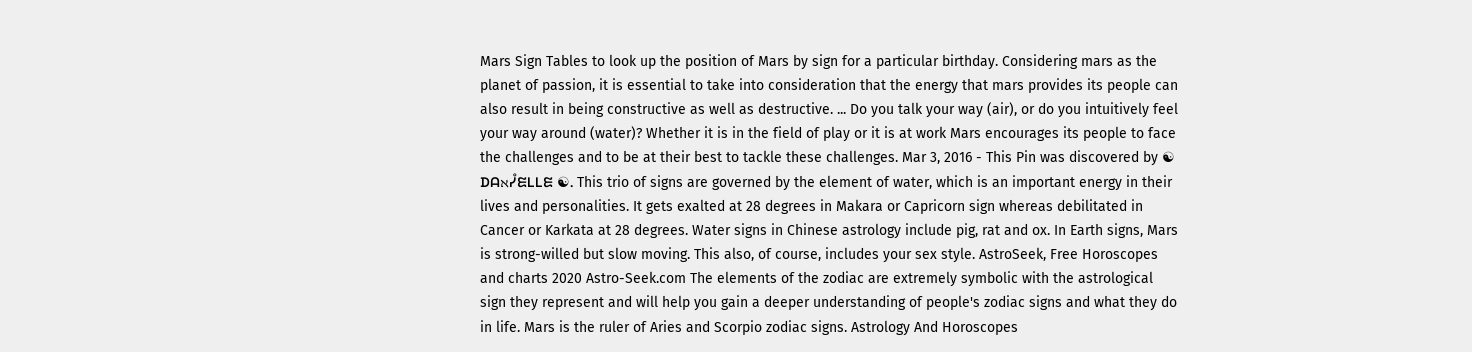Mars Sign Tables to look up the position of Mars by sign for a particular birthday. Considering mars as the planet of passion, it is essential to take into consideration that the energy that mars provides its people can also result in being constructive as well as destructive. ... Do you talk your way (air), or do you intuitively feel your way around (water)? Whether it is in the field of play or it is at work Mars encourages its people to face the challenges and to be at their best to tackle these challenges. Mar 3, 2016 - This Pin was discovered by ☯ ᗪᗩﬡᓮᙓᒪᒪᙓ ☯. This trio of signs are governed by the element of water, which is an important energy in their lives and personalities. It gets exalted at 28 degrees in Makara or Capricorn sign whereas debilitated in Cancer or Karkata at 28 degrees. Water signs in Chinese astrology include pig, rat and ox. In Earth signs, Mars is strong-willed but slow moving. This also, of course, includes your sex style. AstroSeek, Free Horoscopes and charts 2020 Astro-Seek.com The elements of the zodiac are extremely symbolic with the astrological sign they represent and will help you gain a deeper understanding of people's zodiac signs and what they do in life. Mars is the ruler of Aries and Scorpio zodiac signs. Astrology And Horoscopes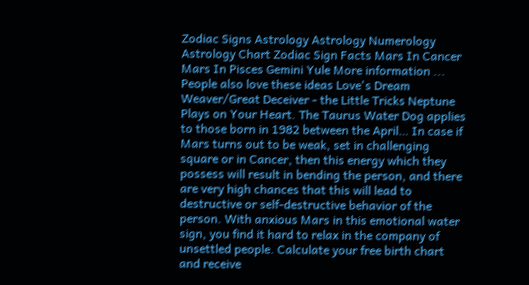Zodiac Signs Astrology Astrology Numerology Astrology Chart Zodiac Sign Facts Mars In Cancer Mars In Pisces Gemini Yule More information ... People also love these ideas Love's Dream Weaver/Great Deceiver - the Little Tricks Neptune Plays on Your Heart. The Taurus Water Dog applies to those born in 1982 between the April… In case if Mars turns out to be weak, set in challenging square or in Cancer, then this energy which they possess will result in bending the person, and there are very high chances that this will lead to destructive or self-destructive behavior of the person. With anxious Mars in this emotional water sign, you find it hard to relax in the company of unsettled people. Calculate your free birth chart and receive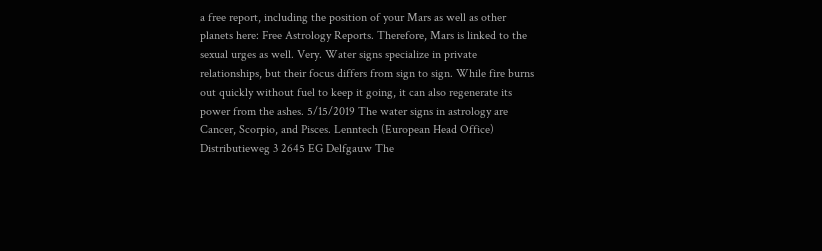a free report, including the position of your Mars as well as other planets here: Free Astrology Reports. Therefore, Mars is linked to the sexual urges as well. Very. Water signs specialize in private relationships, but their focus differs from sign to sign. While fire burns out quickly without fuel to keep it going, it can also regenerate its power from the ashes. 5/15/2019 The water signs in astrology are Cancer, Scorpio, and Pisces. Lenntech (European Head Office) Distributieweg 3 2645 EG Delfgauw The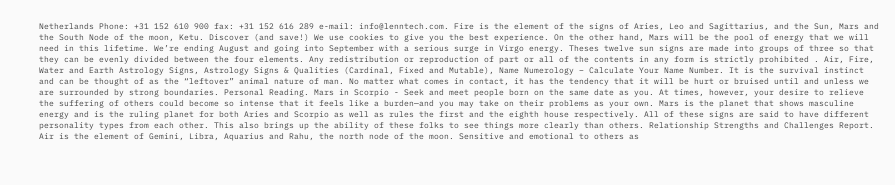Netherlands Phone: +31 152 610 900 fax: +31 152 616 289 e-mail: info@lenntech.com. Fire is the element of the signs of Aries, Leo and Sagittarius, and the Sun, Mars and the South Node of the moon, Ketu. Discover (and save!) We use cookies to give you the best experience. On the other hand, Mars will be the pool of energy that we will need in this lifetime. We’re ending August and going into September with a serious surge in Virgo energy. Theses twelve sun signs are made into groups of three so that they can be evenly divided between the four elements. Any redistribution or reproduction of part or all of the contents in any form is strictly prohibited . Air, Fire, Water and Earth Astrology Signs, Astrology Signs & Qualities (Cardinal, Fixed and Mutable), Name Numerology – Calculate Your Name Number. It is the survival instinct and can be thought of as the “leftover” animal nature of man. No matter what comes in contact, it has the tendency that it will be hurt or bruised until and unless we are surrounded by strong boundaries. Personal Reading. Mars in Scorpio - Seek and meet people born on the same date as you. At times, however, your desire to relieve the suffering of others could become so intense that it feels like a burden—and you may take on their problems as your own. Mars is the planet that shows masculine energy and is the ruling planet for both Aries and Scorpio as well as rules the first and the eighth house respectively. All of these signs are said to have different personality types from each other. This also brings up the ability of these folks to see things more clearly than others. Relationship Strengths and Challenges Report. Air is the element of Gemini, Libra, Aquarius and Rahu, the north node of the moon. Sensitive and emotional to others as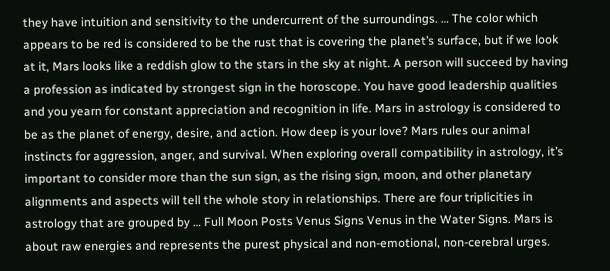they have intuition and sensitivity to the undercurrent of the surroundings. … The color which appears to be red is considered to be the rust that is covering the planet’s surface, but if we look at it, Mars looks like a reddish glow to the stars in the sky at night. A person will succeed by having a profession as indicated by strongest sign in the horoscope. You have good leadership qualities and you yearn for constant appreciation and recognition in life. Mars in astrology is considered to be as the planet of energy, desire, and action. How deep is your love? Mars rules our animal instincts for aggression, anger, and survival. When exploring overall compatibility in astrology, it’s important to consider more than the sun sign, as the rising sign, moon, and other planetary alignments and aspects will tell the whole story in relationships. There are four triplicities in astrology that are grouped by … Full Moon Posts Venus Signs Venus in the Water Signs. Mars is about raw energies and represents the purest physical and non-emotional, non-cerebral urges.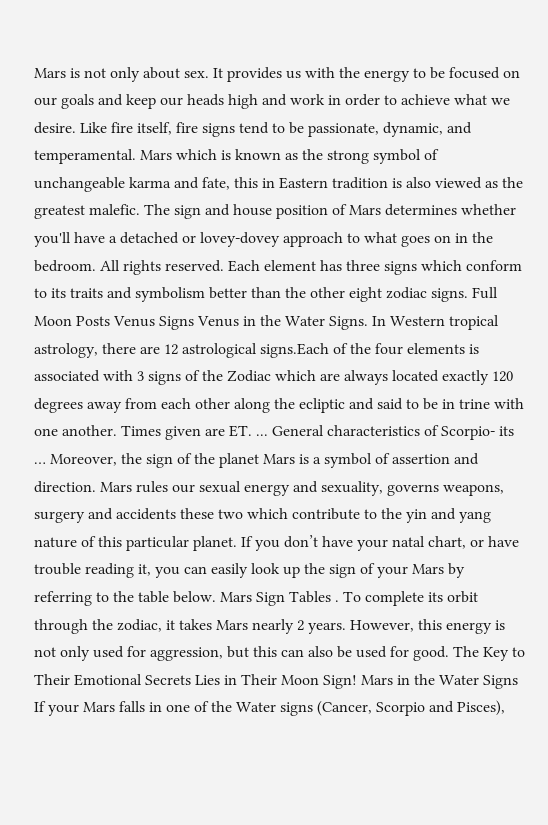Mars is not only about sex. It provides us with the energy to be focused on our goals and keep our heads high and work in order to achieve what we desire. Like fire itself, fire signs tend to be passionate, dynamic, and temperamental. Mars which is known as the strong symbol of unchangeable karma and fate, this in Eastern tradition is also viewed as the greatest malefic. The sign and house position of Mars determines whether you'll have a detached or lovey-dovey approach to what goes on in the bedroom. All rights reserved. Each element has three signs which conform to its traits and symbolism better than the other eight zodiac signs. Full Moon Posts Venus Signs Venus in the Water Signs. In Western tropical astrology, there are 12 astrological signs.Each of the four elements is associated with 3 signs of the Zodiac which are always located exactly 120 degrees away from each other along the ecliptic and said to be in trine with one another. Times given are ET. ... General characteristics of Scorpio- its … Moreover, the sign of the planet Mars is a symbol of assertion and direction. Mars rules our sexual energy and sexuality, governs weapons, surgery and accidents these two which contribute to the yin and yang nature of this particular planet. If you don’t have your natal chart, or have trouble reading it, you can easily look up the sign of your Mars by referring to the table below. Mars Sign Tables . To complete its orbit through the zodiac, it takes Mars nearly 2 years. However, this energy is not only used for aggression, but this can also be used for good. The Key to Their Emotional Secrets Lies in Their Moon Sign! Mars in the Water Signs If your Mars falls in one of the Water signs (Cancer, Scorpio and Pisces),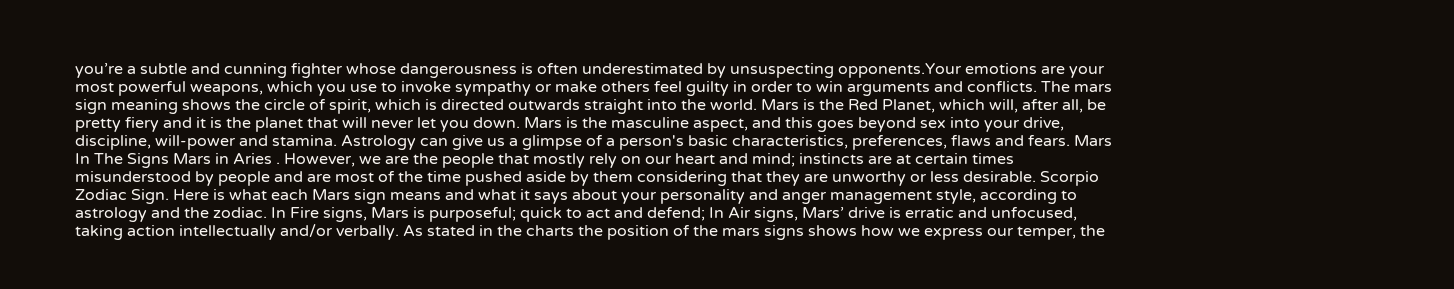you’re a subtle and cunning fighter whose dangerousness is often underestimated by unsuspecting opponents.Your emotions are your most powerful weapons, which you use to invoke sympathy or make others feel guilty in order to win arguments and conflicts. The mars sign meaning shows the circle of spirit, which is directed outwards straight into the world. Mars is the Red Planet, which will, after all, be pretty fiery and it is the planet that will never let you down. Mars is the masculine aspect, and this goes beyond sex into your drive, discipline, will-power and stamina. Astrology can give us a glimpse of a person's basic characteristics, preferences, flaws and fears. Mars In The Signs Mars in Aries . However, we are the people that mostly rely on our heart and mind; instincts are at certain times misunderstood by people and are most of the time pushed aside by them considering that they are unworthy or less desirable. Scorpio Zodiac Sign. Here is what each Mars sign means and what it says about your personality and anger management style, according to astrology and the zodiac. In Fire signs, Mars is purposeful; quick to act and defend; In Air signs, Mars’ drive is erratic and unfocused, taking action intellectually and/or verbally. As stated in the charts the position of the mars signs shows how we express our temper, the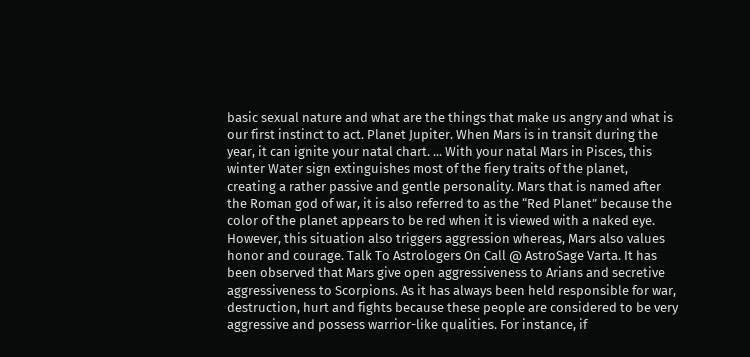basic sexual nature and what are the things that make us angry and what is our first instinct to act. Planet Jupiter. When Mars is in transit during the year, it can ignite your natal chart. ... With your natal Mars in Pisces, this winter Water sign extinguishes most of the fiery traits of the planet, creating a rather passive and gentle personality. Mars that is named after the Roman god of war, it is also referred to as the “Red Planet” because the color of the planet appears to be red when it is viewed with a naked eye. However, this situation also triggers aggression whereas, Mars also values honor and courage. Talk To Astrologers On Call @ AstroSage Varta. It has been observed that Mars give open aggressiveness to Arians and secretive aggressiveness to Scorpions. As it has always been held responsible for war, destruction, hurt and fights because these people are considered to be very aggressive and possess warrior-like qualities. For instance, if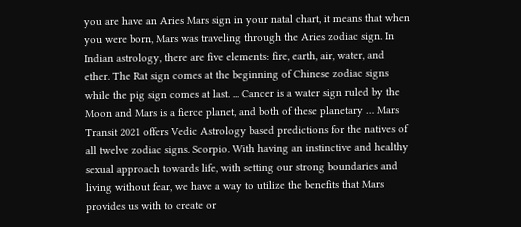you are have an Aries Mars sign in your natal chart, it means that when you were born, Mars was traveling through the Aries zodiac sign. In Indian astrology, there are five elements: fire, earth, air, water, and ether. The Rat sign comes at the beginning of Chinese zodiac signs while the pig sign comes at last. ... Cancer is a water sign ruled by the Moon and Mars is a fierce planet, and both of these planetary … Mars Transit 2021 offers Vedic Astrology based predictions for the natives of all twelve zodiac signs. Scorpio. With having an instinctive and healthy sexual approach towards life, with setting our strong boundaries and living without fear, we have a way to utilize the benefits that Mars provides us with to create or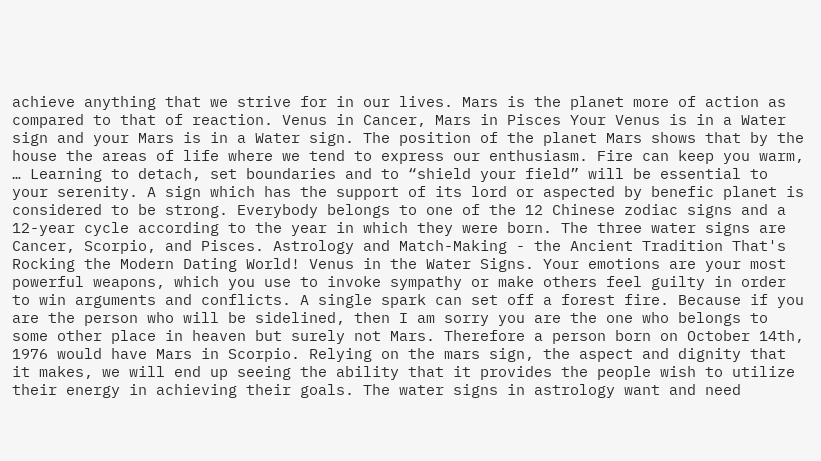achieve anything that we strive for in our lives. Mars is the planet more of action as compared to that of reaction. Venus in Cancer, Mars in Pisces Your Venus is in a Water sign and your Mars is in a Water sign. The position of the planet Mars shows that by the house the areas of life where we tend to express our enthusiasm. Fire can keep you warm, … Learning to detach, set boundaries and to “shield your field” will be essential to your serenity. A sign which has the support of its lord or aspected by benefic planet is considered to be strong. Everybody belongs to one of the 12 Chinese zodiac signs and a 12-year cycle according to the year in which they were born. The three water signs are Cancer, Scorpio, and Pisces. Astrology and Match-Making - the Ancient Tradition That's Rocking the Modern Dating World! Venus in the Water Signs. Your emotions are your most powerful weapons, which you use to invoke sympathy or make others feel guilty in order to win arguments and conflicts. A single spark can set off a forest fire. Because if you are the person who will be sidelined, then I am sorry you are the one who belongs to some other place in heaven but surely not Mars. Therefore a person born on October 14th, 1976 would have Mars in Scorpio. Relying on the mars sign, the aspect and dignity that it makes, we will end up seeing the ability that it provides the people wish to utilize their energy in achieving their goals. The water signs in astrology want and need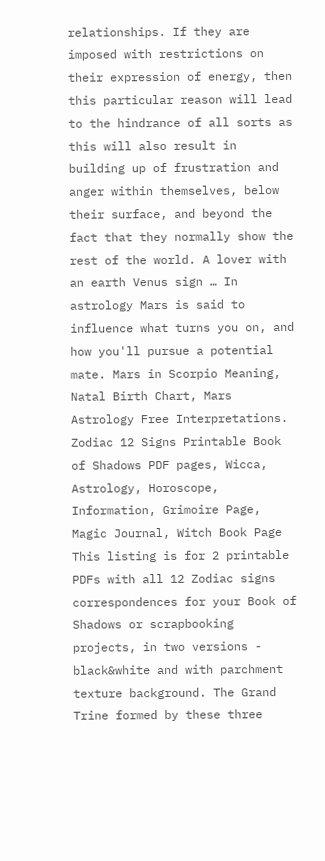relationships. If they are imposed with restrictions on their expression of energy, then this particular reason will lead to the hindrance of all sorts as this will also result in building up of frustration and anger within themselves, below their surface, and beyond the fact that they normally show the rest of the world. A lover with an earth Venus sign … In astrology Mars is said to influence what turns you on, and how you'll pursue a potential mate. Mars in Scorpio Meaning, Natal Birth Chart, Mars Astrology Free Interpretations. Zodiac 12 Signs Printable Book of Shadows PDF pages, Wicca, Astrology, Horoscope, Information, Grimoire Page, Magic Journal, Witch Book Page This listing is for 2 printable PDFs with all 12 Zodiac signs correspondences for your Book of Shadows or scrapbooking projects, in two versions - black&white and with parchment texture background. The Grand Trine formed by these three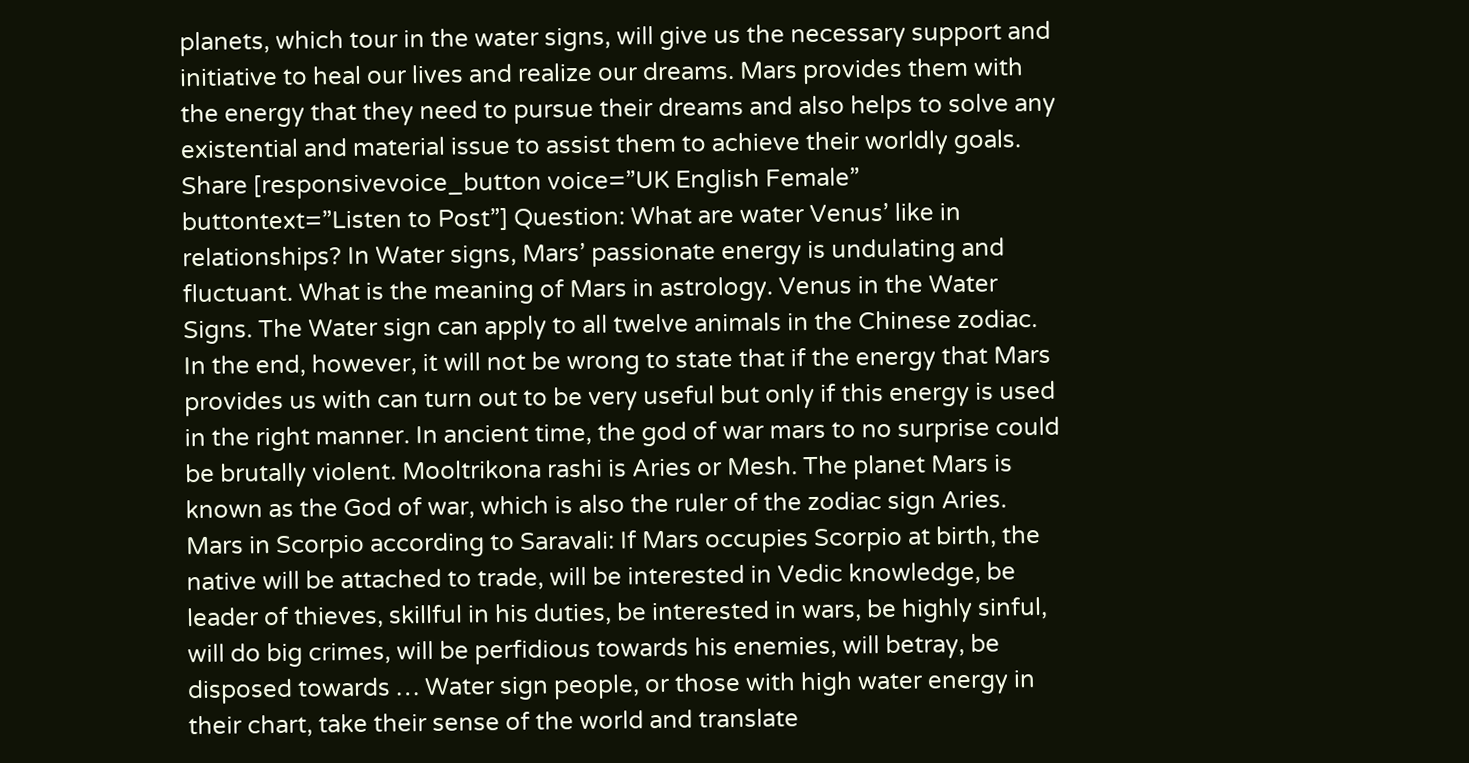planets, which tour in the water signs, will give us the necessary support and initiative to heal our lives and realize our dreams. Mars provides them with the energy that they need to pursue their dreams and also helps to solve any existential and material issue to assist them to achieve their worldly goals. Share [responsivevoice_button voice=”UK English Female” buttontext=”Listen to Post”] Question: What are water Venus’ like in relationships? In Water signs, Mars’ passionate energy is undulating and fluctuant. What is the meaning of Mars in astrology. Venus in the Water Signs. The Water sign can apply to all twelve animals in the Chinese zodiac. In the end, however, it will not be wrong to state that if the energy that Mars provides us with can turn out to be very useful but only if this energy is used in the right manner. In ancient time, the god of war mars to no surprise could be brutally violent. Mooltrikona rashi is Aries or Mesh. The planet Mars is known as the God of war, which is also the ruler of the zodiac sign Aries. Mars in Scorpio according to Saravali: If Mars occupies Scorpio at birth, the native will be attached to trade, will be interested in Vedic knowledge, be leader of thieves, skillful in his duties, be interested in wars, be highly sinful, will do big crimes, will be perfidious towards his enemies, will betray, be disposed towards … Water sign people, or those with high water energy in their chart, take their sense of the world and translate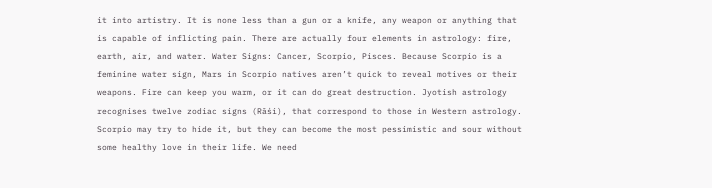it into artistry. It is none less than a gun or a knife, any weapon or anything that is capable of inflicting pain. There are actually four elements in astrology: fire, earth, air, and water. Water Signs: Cancer, Scorpio, Pisces. Because Scorpio is a feminine water sign, Mars in Scorpio natives aren’t quick to reveal motives or their weapons. Fire can keep you warm, or it can do great destruction. Jyotish astrology recognises twelve zodiac signs (Rāśi), that correspond to those in Western astrology. Scorpio may try to hide it, but they can become the most pessimistic and sour without some healthy love in their life. We need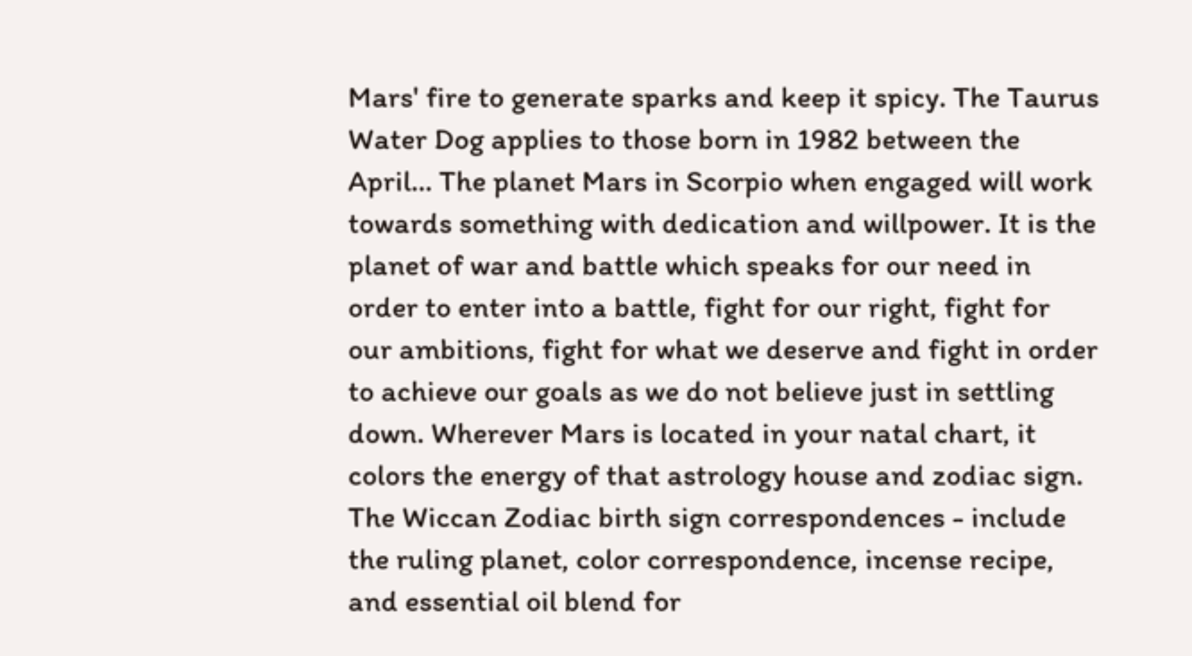Mars' fire to generate sparks and keep it spicy. The Taurus Water Dog applies to those born in 1982 between the April… The planet Mars in Scorpio when engaged will work towards something with dedication and willpower. It is the planet of war and battle which speaks for our need in order to enter into a battle, fight for our right, fight for our ambitions, fight for what we deserve and fight in order to achieve our goals as we do not believe just in settling down. Wherever Mars is located in your natal chart, it colors the energy of that astrology house and zodiac sign. The Wiccan Zodiac birth sign correspondences - include the ruling planet, color correspondence, incense recipe, and essential oil blend for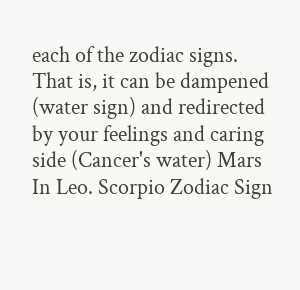each of the zodiac signs. That is, it can be dampened (water sign) and redirected by your feelings and caring side (Cancer's water) Mars In Leo. Scorpio Zodiac Sign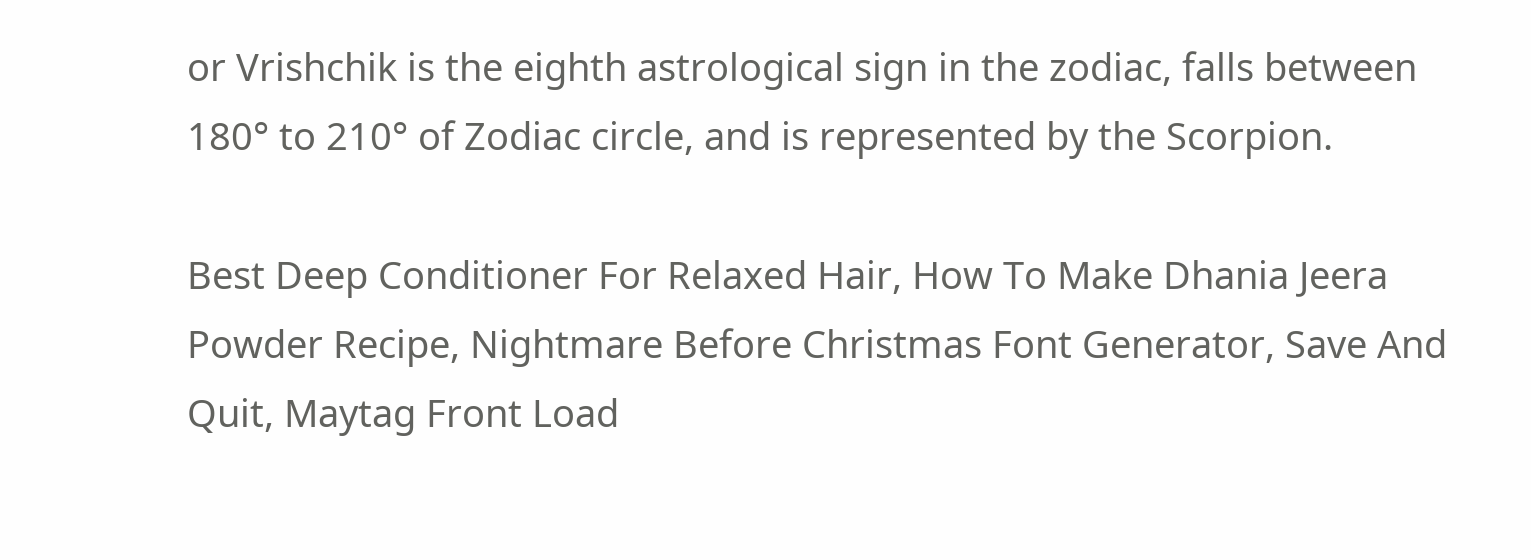or Vrishchik is the eighth astrological sign in the zodiac, falls between 180° to 210° of Zodiac circle, and is represented by the Scorpion.

Best Deep Conditioner For Relaxed Hair, How To Make Dhania Jeera Powder Recipe, Nightmare Before Christmas Font Generator, Save And Quit, Maytag Front Load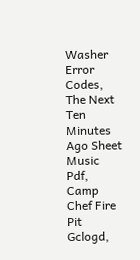Washer Error Codes, The Next Ten Minutes Ago Sheet Music Pdf, Camp Chef Fire Pit Gclogd,